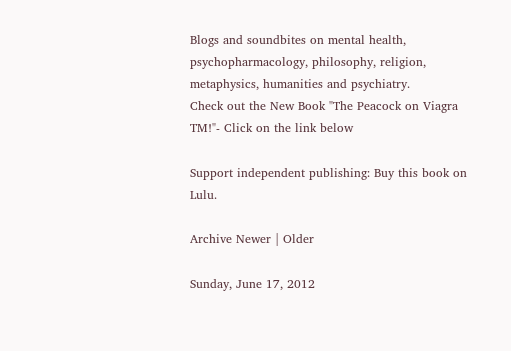Blogs and soundbites on mental health, psychopharmacology, philosophy, religion, metaphysics, humanities and psychiatry.
Check out the New Book "The Peacock on Viagra TM!"- Click on the link below

Support independent publishing: Buy this book on Lulu.

Archive Newer | Older

Sunday, June 17, 2012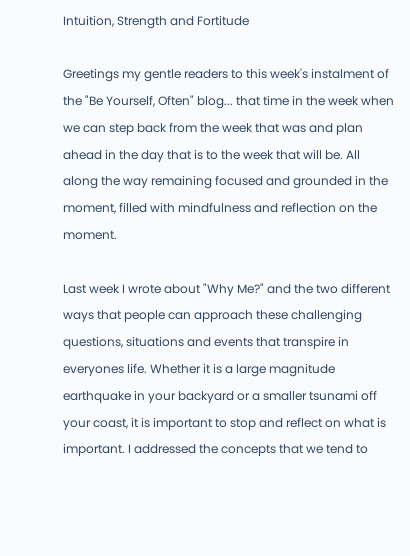Intuition, Strength and Fortitude

Greetings my gentle readers to this week's instalment of the "Be Yourself, Often" blog... that time in the week when we can step back from the week that was and plan ahead in the day that is to the week that will be. All along the way remaining focused and grounded in the moment, filled with mindfulness and reflection on the moment.

Last week I wrote about "Why Me?" and the two different ways that people can approach these challenging questions, situations and events that transpire in everyones life. Whether it is a large magnitude earthquake in your backyard or a smaller tsunami off your coast, it is important to stop and reflect on what is important. I addressed the concepts that we tend to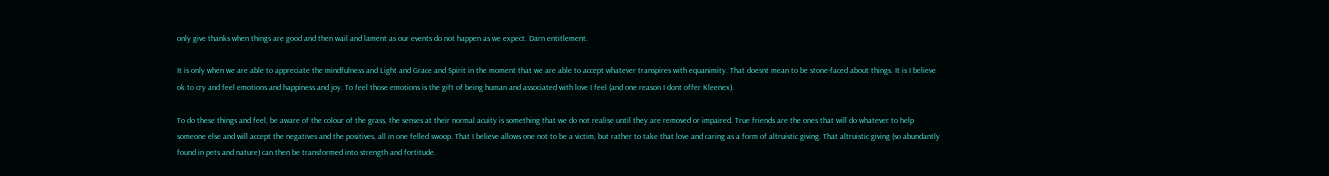only give thanks when things are good and then wail and lament as our events do not happen as we expect. Darn entitlement.

It is only when we are able to appreciate the mindfulness and Light and Grace and Spirit in the moment that we are able to accept whatever transpires with equanimity. That doesnt mean to be stone-faced about things. It is I believe ok to cry and feel emotions and happiness and joy. To feel those emotions is the gift of being human and associated with love I feel (and one reason I dont offer Kleenex).

To do these things and feel, be aware of the colour of the grass, the senses at their normal acuity is something that we do not realise until they are removed or impaired. True friends are the ones that will do whatever to help someone else and will accept the negatives and the positives, all in one felled swoop. That I believe allows one not to be a victim, but rather to take that love and caring as a form of altruistic giving. That altruistic giving (so abundantly found in pets and nature) can then be transformed into strength and fortitude.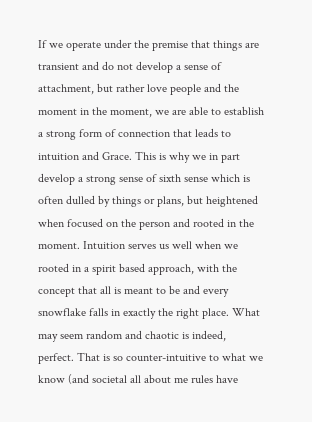If we operate under the premise that things are transient and do not develop a sense of attachment, but rather love people and the moment in the moment, we are able to establish a strong form of connection that leads to intuition and Grace. This is why we in part develop a strong sense of sixth sense which is often dulled by things or plans, but heightened when focused on the person and rooted in the moment. Intuition serves us well when we rooted in a spirit based approach, with the concept that all is meant to be and every snowflake falls in exactly the right place. What may seem random and chaotic is indeed, perfect. That is so counter-intuitive to what we know (and societal all about me rules have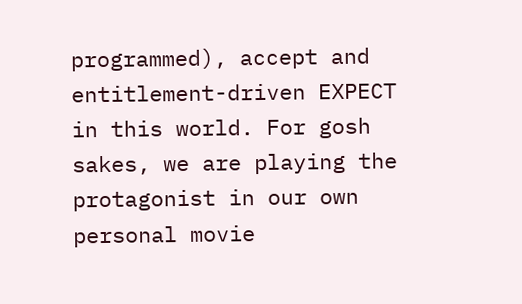programmed), accept and entitlement-driven EXPECT in this world. For gosh sakes, we are playing the protagonist in our own personal movie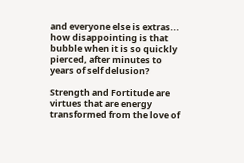and everyone else is extras... how disappointing is that bubble when it is so quickly pierced, after minutes to years of self delusion?

Strength and Fortitude are virtues that are energy transformed from the love of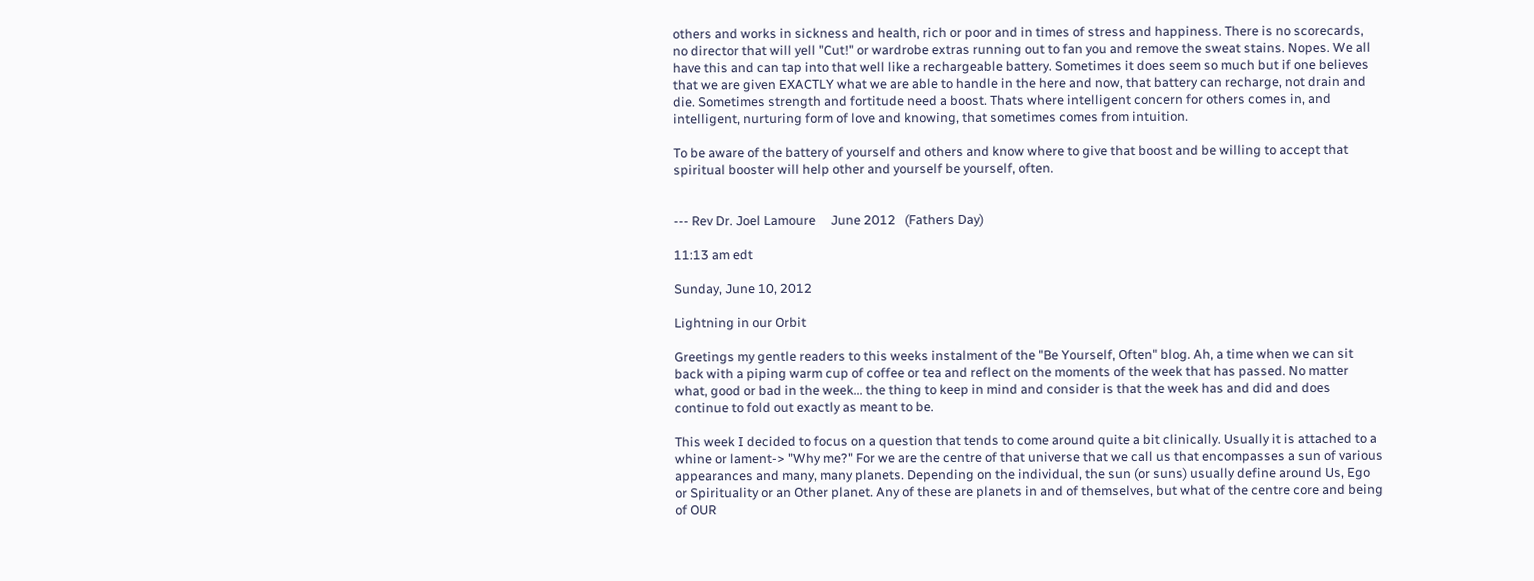others and works in sickness and health, rich or poor and in times of stress and happiness. There is no scorecards, no director that will yell "Cut!" or wardrobe extras running out to fan you and remove the sweat stains. Nopes. We all have this and can tap into that well like a rechargeable battery. Sometimes it does seem so much but if one believes that we are given EXACTLY what we are able to handle in the here and now, that battery can recharge, not drain and die. Sometimes strength and fortitude need a boost. Thats where intelligent concern for others comes in, and intelligent, nurturing form of love and knowing, that sometimes comes from intuition.

To be aware of the battery of yourself and others and know where to give that boost and be willing to accept that spiritual booster will help other and yourself be yourself, often.


--- Rev Dr. Joel Lamoure     June 2012   (Fathers Day)

11:13 am edt

Sunday, June 10, 2012

Lightning in our Orbit

Greetings my gentle readers to this weeks instalment of the "Be Yourself, Often" blog. Ah, a time when we can sit back with a piping warm cup of coffee or tea and reflect on the moments of the week that has passed. No matter what, good or bad in the week... the thing to keep in mind and consider is that the week has and did and does continue to fold out exactly as meant to be.

This week I decided to focus on a question that tends to come around quite a bit clinically. Usually it is attached to a whine or lament-> "Why me?" For we are the centre of that universe that we call us that encompasses a sun of various appearances and many, many planets. Depending on the individual, the sun (or suns) usually define around Us, Ego or Spirituality or an Other planet. Any of these are planets in and of themselves, but what of the centre core and being of OUR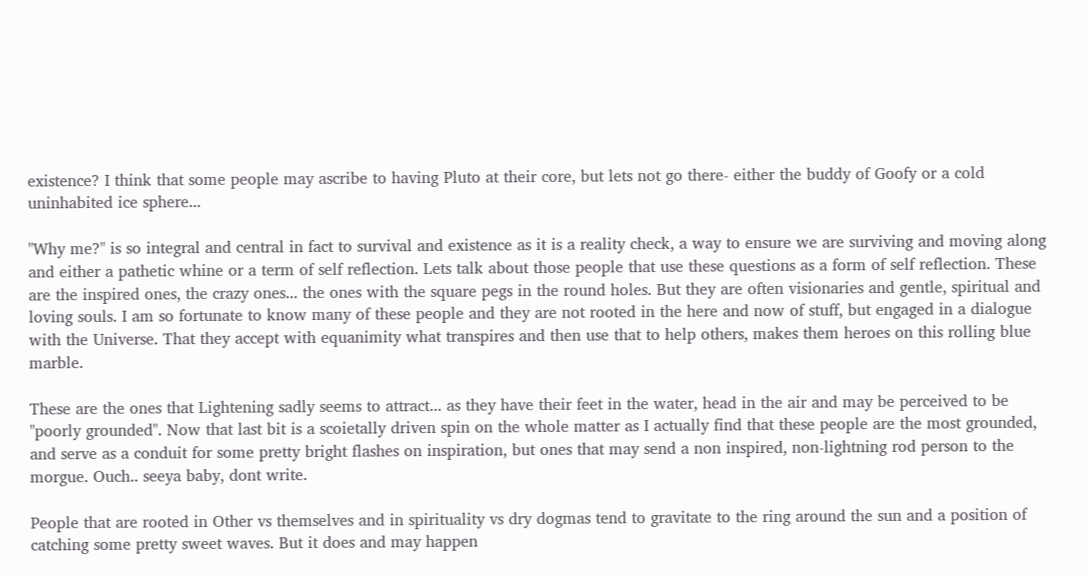existence? I think that some people may ascribe to having Pluto at their core, but lets not go there- either the buddy of Goofy or a cold uninhabited ice sphere...

"Why me?" is so integral and central in fact to survival and existence as it is a reality check, a way to ensure we are surviving and moving along and either a pathetic whine or a term of self reflection. Lets talk about those people that use these questions as a form of self reflection. These are the inspired ones, the crazy ones... the ones with the square pegs in the round holes. But they are often visionaries and gentle, spiritual and loving souls. I am so fortunate to know many of these people and they are not rooted in the here and now of stuff, but engaged in a dialogue with the Universe. That they accept with equanimity what transpires and then use that to help others, makes them heroes on this rolling blue marble.

These are the ones that Lightening sadly seems to attract... as they have their feet in the water, head in the air and may be perceived to be "poorly grounded". Now that last bit is a scoietally driven spin on the whole matter as I actually find that these people are the most grounded, and serve as a conduit for some pretty bright flashes on inspiration, but ones that may send a non inspired, non-lightning rod person to the morgue. Ouch.. seeya baby, dont write.

People that are rooted in Other vs themselves and in spirituality vs dry dogmas tend to gravitate to the ring around the sun and a position of catching some pretty sweet waves. But it does and may happen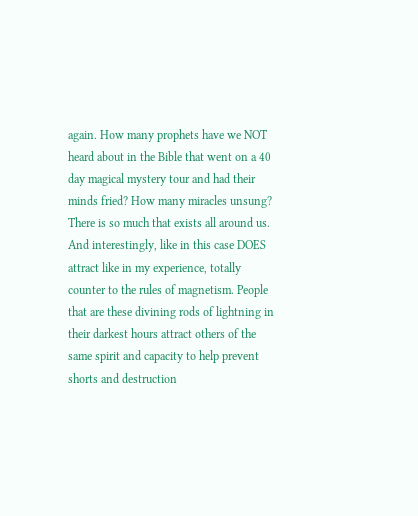again. How many prophets have we NOT heard about in the Bible that went on a 40 day magical mystery tour and had their minds fried? How many miracles unsung? There is so much that exists all around us. And interestingly, like in this case DOES attract like in my experience, totally counter to the rules of magnetism. People that are these divining rods of lightning in their darkest hours attract others of the same spirit and capacity to help prevent shorts and destruction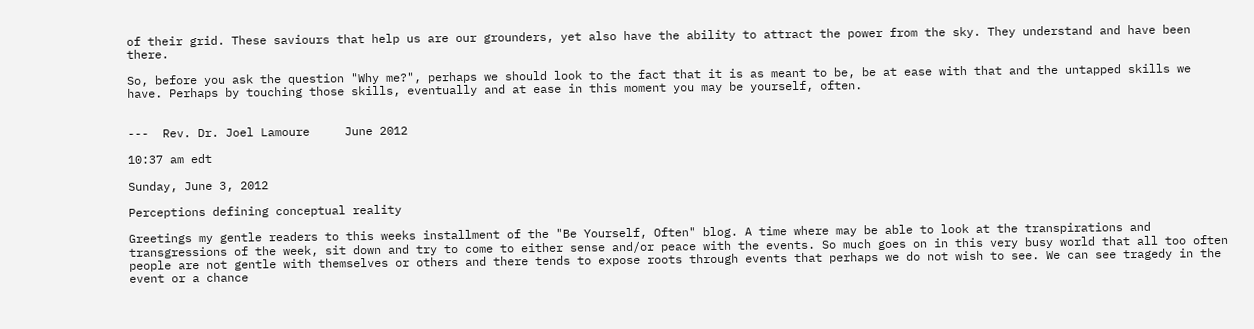of their grid. These saviours that help us are our grounders, yet also have the ability to attract the power from the sky. They understand and have been there.

So, before you ask the question "Why me?", perhaps we should look to the fact that it is as meant to be, be at ease with that and the untapped skills we have. Perhaps by touching those skills, eventually and at ease in this moment you may be yourself, often.


---  Rev. Dr. Joel Lamoure     June 2012

10:37 am edt

Sunday, June 3, 2012

Perceptions defining conceptual reality

Greetings my gentle readers to this weeks installment of the "Be Yourself, Often" blog. A time where may be able to look at the transpirations and transgressions of the week, sit down and try to come to either sense and/or peace with the events. So much goes on in this very busy world that all too often people are not gentle with themselves or others and there tends to expose roots through events that perhaps we do not wish to see. We can see tragedy in the event or a chance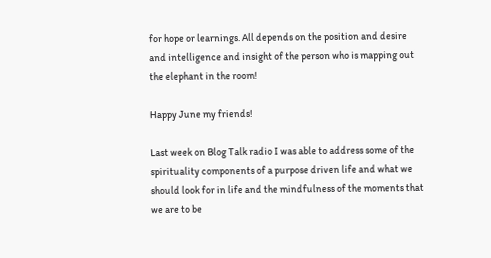for hope or learnings. All depends on the position and desire and intelligence and insight of the person who is mapping out the elephant in the room!

Happy June my friends!

Last week on Blog Talk radio I was able to address some of the spirituality components of a purpose driven life and what we should look for in life and the mindfulness of the moments that we are to be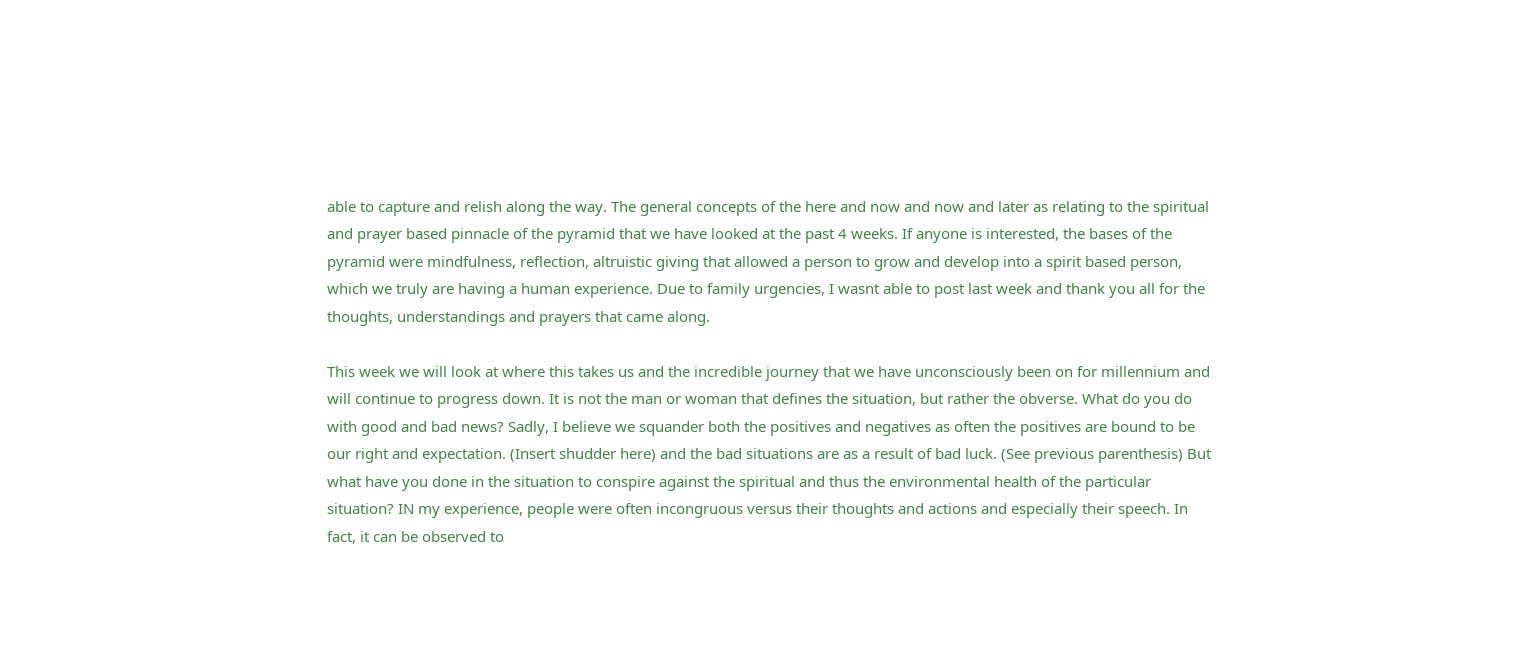able to capture and relish along the way. The general concepts of the here and now and now and later as relating to the spiritual and prayer based pinnacle of the pyramid that we have looked at the past 4 weeks. If anyone is interested, the bases of the pyramid were mindfulness, reflection, altruistic giving that allowed a person to grow and develop into a spirit based person, which we truly are having a human experience. Due to family urgencies, I wasnt able to post last week and thank you all for the thoughts, understandings and prayers that came along.

This week we will look at where this takes us and the incredible journey that we have unconsciously been on for millennium and will continue to progress down. It is not the man or woman that defines the situation, but rather the obverse. What do you do with good and bad news? Sadly, I believe we squander both the positives and negatives as often the positives are bound to be our right and expectation. (Insert shudder here) and the bad situations are as a result of bad luck. (See previous parenthesis) But what have you done in the situation to conspire against the spiritual and thus the environmental health of the particular situation? IN my experience, people were often incongruous versus their thoughts and actions and especially their speech. In fact, it can be observed to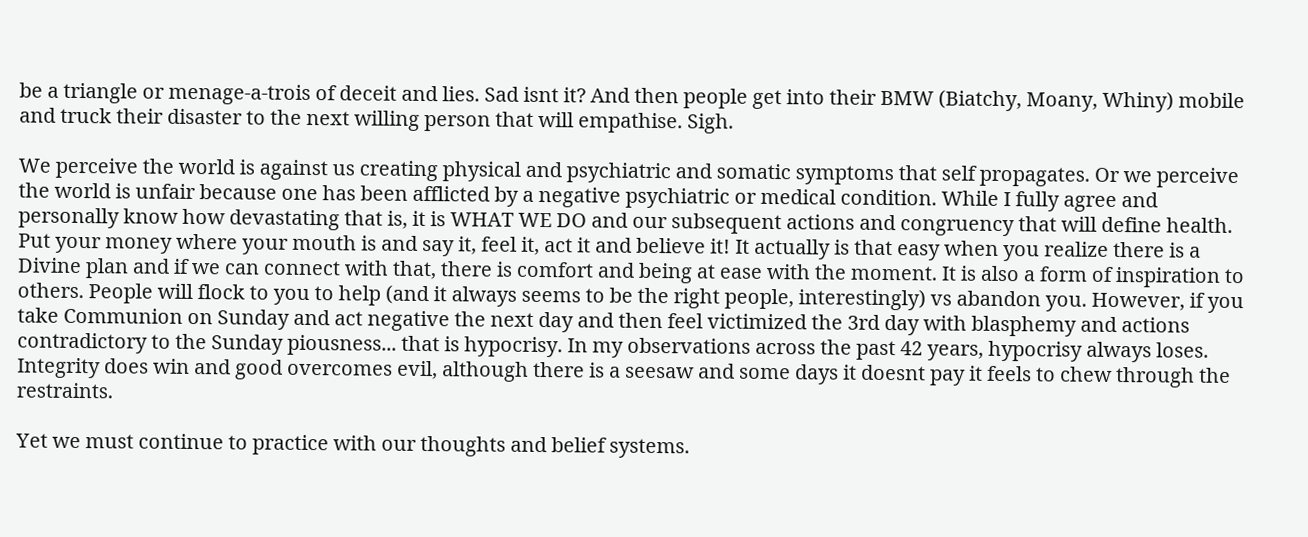be a triangle or menage-a-trois of deceit and lies. Sad isnt it? And then people get into their BMW (Biatchy, Moany, Whiny) mobile and truck their disaster to the next willing person that will empathise. Sigh.

We perceive the world is against us creating physical and psychiatric and somatic symptoms that self propagates. Or we perceive the world is unfair because one has been afflicted by a negative psychiatric or medical condition. While I fully agree and personally know how devastating that is, it is WHAT WE DO and our subsequent actions and congruency that will define health. Put your money where your mouth is and say it, feel it, act it and believe it! It actually is that easy when you realize there is a Divine plan and if we can connect with that, there is comfort and being at ease with the moment. It is also a form of inspiration to others. People will flock to you to help (and it always seems to be the right people, interestingly) vs abandon you. However, if you take Communion on Sunday and act negative the next day and then feel victimized the 3rd day with blasphemy and actions contradictory to the Sunday piousness... that is hypocrisy. In my observations across the past 42 years, hypocrisy always loses. Integrity does win and good overcomes evil, although there is a seesaw and some days it doesnt pay it feels to chew through the restraints.

Yet we must continue to practice with our thoughts and belief systems.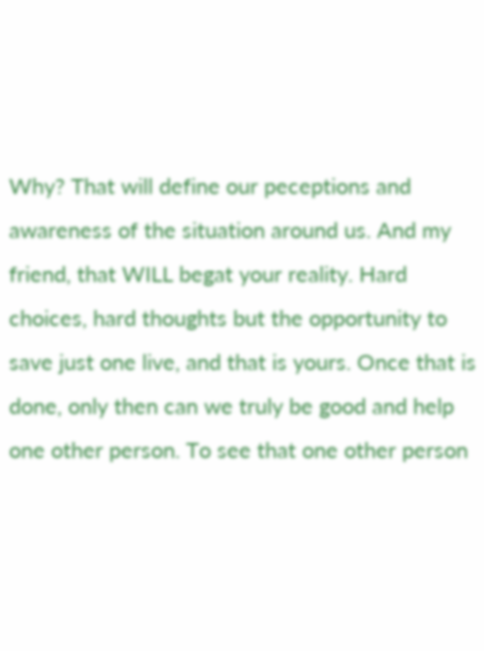Why? That will define our peceptions and awareness of the situation around us. And my friend, that WILL begat your reality. Hard choices, hard thoughts but the opportunity to save just one live, and that is yours. Once that is done, only then can we truly be good and help one other person. To see that one other person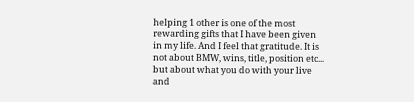helping 1 other is one of the most rewarding gifts that I have been given in my life. And I feel that gratitude. It is not about BMW, wins, title, position etc... but about what you do with your live and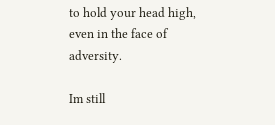to hold your head high, even in the face of adversity.

Im still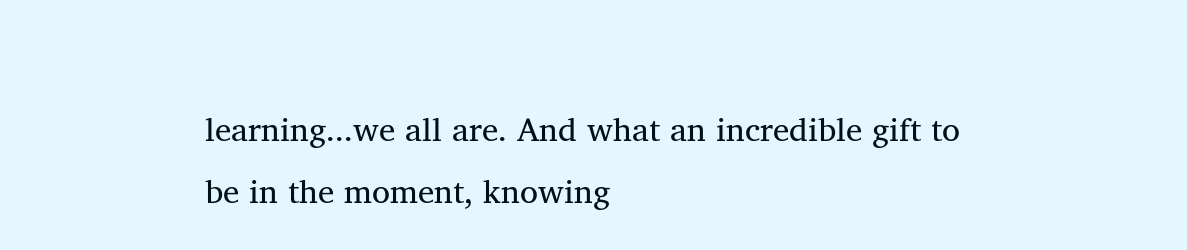learning...we all are. And what an incredible gift to be in the moment, knowing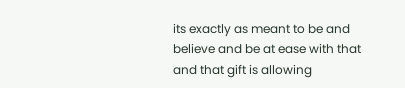its exactly as meant to be and believe and be at ease with that and that gift is allowing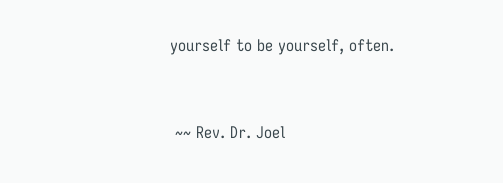yourself to be yourself, often.


 ~~ Rev. Dr. Joel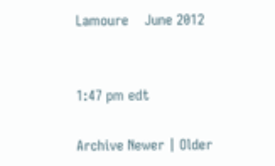Lamoure    June 2012


1:47 pm edt

Archive Newer | Older